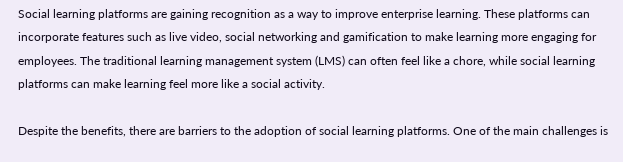Social learning platforms are gaining recognition as a way to improve enterprise learning. These platforms can incorporate features such as live video, social networking and gamification to make learning more engaging for employees. The traditional learning management system (LMS) can often feel like a chore, while social learning platforms can make learning feel more like a social activity.

Despite the benefits, there are barriers to the adoption of social learning platforms. One of the main challenges is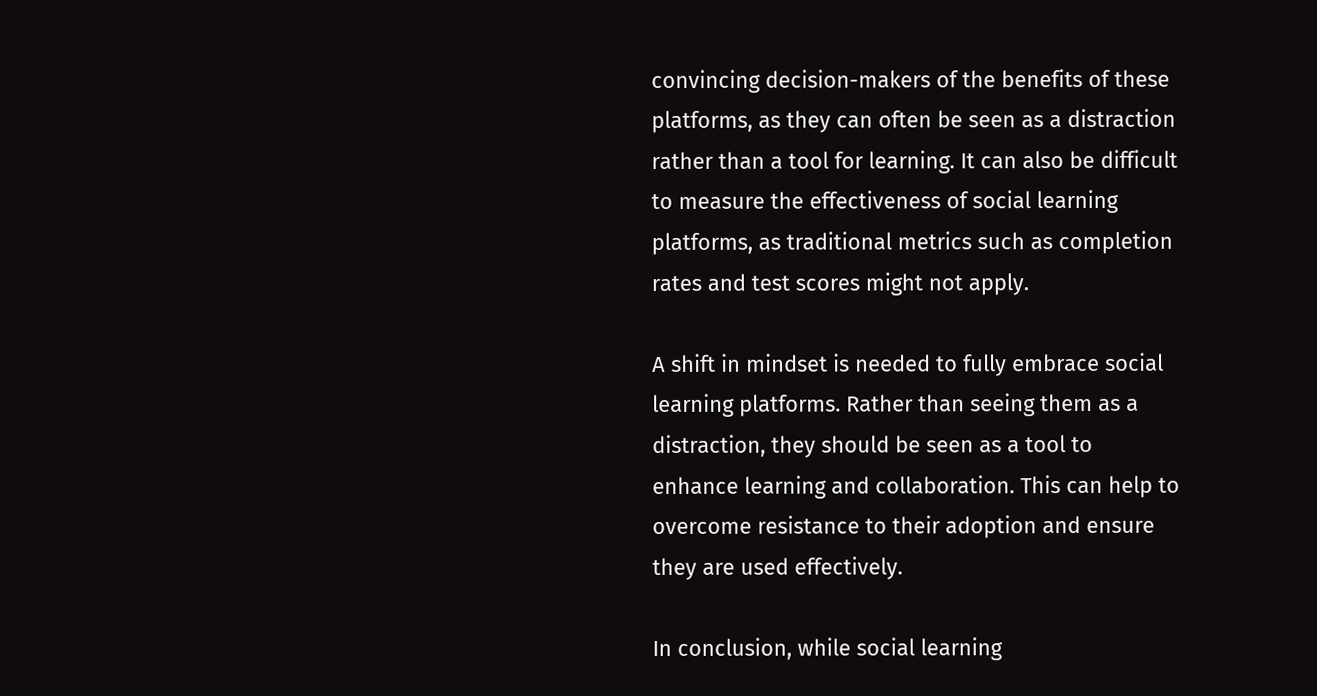convincing decision-makers of the benefits of these platforms, as they can often be seen as a distraction rather than a tool for learning. It can also be difficult to measure the effectiveness of social learning platforms, as traditional metrics such as completion rates and test scores might not apply.

A shift in mindset is needed to fully embrace social learning platforms. Rather than seeing them as a distraction, they should be seen as a tool to enhance learning and collaboration. This can help to overcome resistance to their adoption and ensure they are used effectively.

In conclusion, while social learning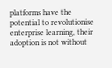platforms have the potential to revolutionise enterprise learning, their adoption is not without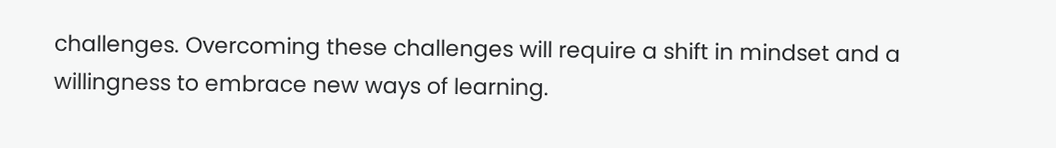challenges. Overcoming these challenges will require a shift in mindset and a willingness to embrace new ways of learning.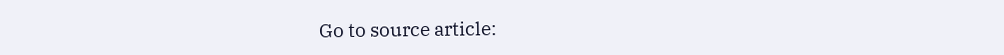Go to source article: